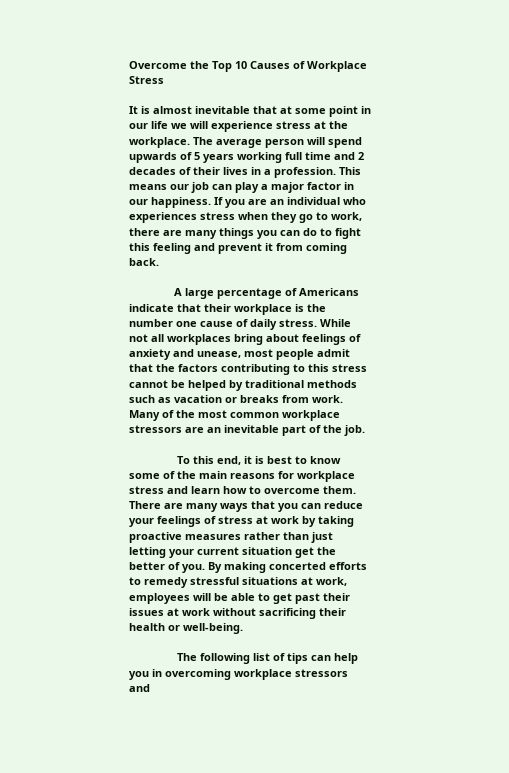Overcome the Top 10 Causes of Workplace Stress

It is almost inevitable that at some point in our life we will experience stress at the workplace. The average person will spend upwards of 5 years working full time and 2 decades of their lives in a profession. This means our job can play a major factor in our happiness. If you are an individual who experiences stress when they go to work, there are many things you can do to fight this feeling and prevent it from coming back.

               A large percentage of Americans indicate that their workplace is the number one cause of daily stress. While not all workplaces bring about feelings of anxiety and unease, most people admit that the factors contributing to this stress cannot be helped by traditional methods such as vacation or breaks from work. Many of the most common workplace stressors are an inevitable part of the job.

                To this end, it is best to know some of the main reasons for workplace stress and learn how to overcome them. There are many ways that you can reduce your feelings of stress at work by taking proactive measures rather than just letting your current situation get the better of you. By making concerted efforts to remedy stressful situations at work, employees will be able to get past their issues at work without sacrificing their health or well-being.

                The following list of tips can help you in overcoming workplace stressors and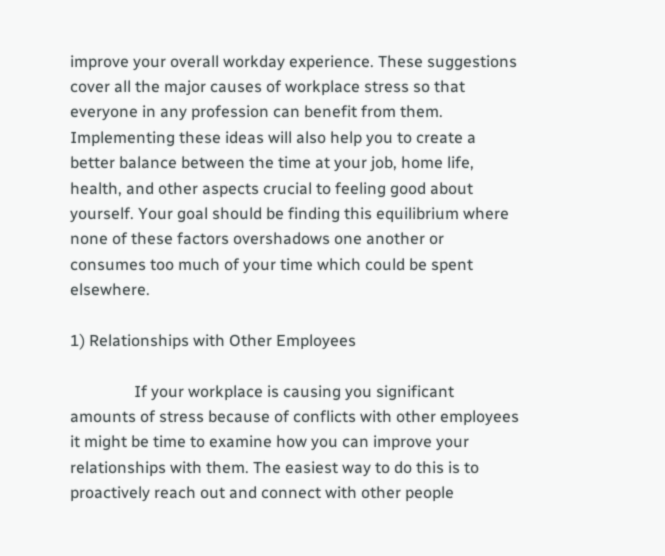improve your overall workday experience. These suggestions cover all the major causes of workplace stress so that everyone in any profession can benefit from them. Implementing these ideas will also help you to create a better balance between the time at your job, home life, health, and other aspects crucial to feeling good about yourself. Your goal should be finding this equilibrium where none of these factors overshadows one another or consumes too much of your time which could be spent elsewhere.

1) Relationships with Other Employees

                If your workplace is causing you significant amounts of stress because of conflicts with other employees it might be time to examine how you can improve your relationships with them. The easiest way to do this is to proactively reach out and connect with other people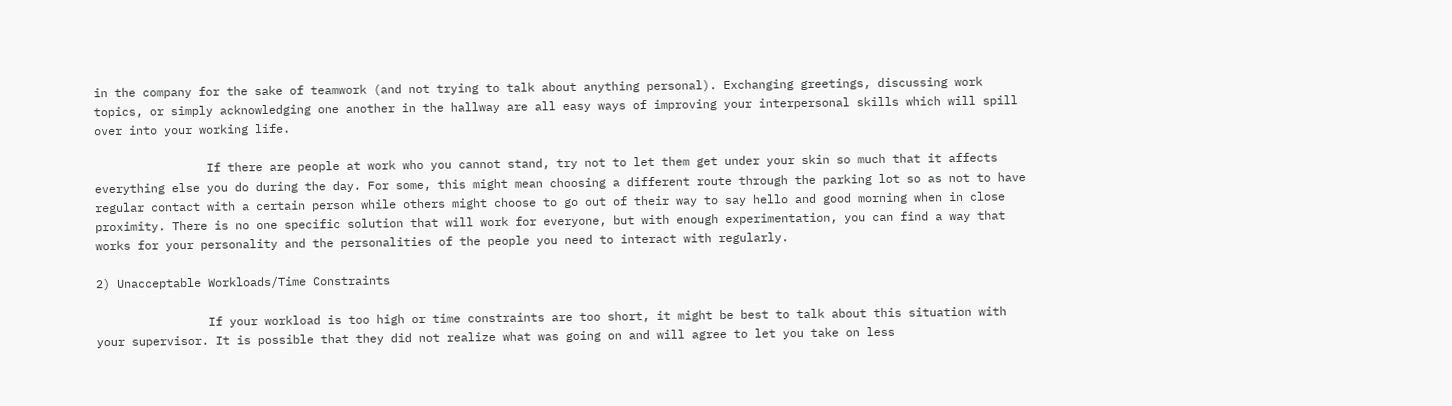in the company for the sake of teamwork (and not trying to talk about anything personal). Exchanging greetings, discussing work topics, or simply acknowledging one another in the hallway are all easy ways of improving your interpersonal skills which will spill over into your working life.

                If there are people at work who you cannot stand, try not to let them get under your skin so much that it affects everything else you do during the day. For some, this might mean choosing a different route through the parking lot so as not to have regular contact with a certain person while others might choose to go out of their way to say hello and good morning when in close proximity. There is no one specific solution that will work for everyone, but with enough experimentation, you can find a way that works for your personality and the personalities of the people you need to interact with regularly.

2) Unacceptable Workloads/Time Constraints

                If your workload is too high or time constraints are too short, it might be best to talk about this situation with your supervisor. It is possible that they did not realize what was going on and will agree to let you take on less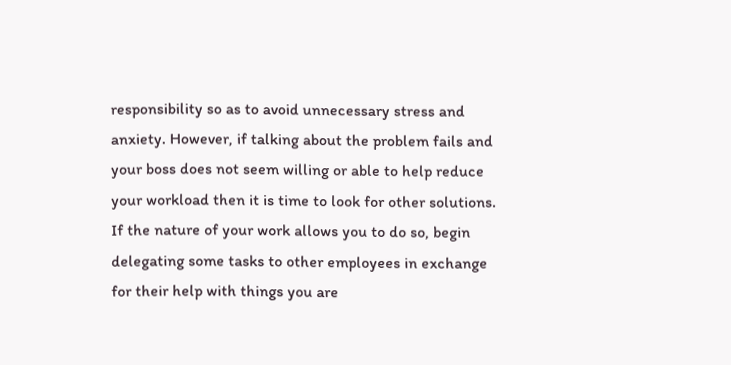responsibility so as to avoid unnecessary stress and anxiety. However, if talking about the problem fails and your boss does not seem willing or able to help reduce your workload then it is time to look for other solutions. If the nature of your work allows you to do so, begin delegating some tasks to other employees in exchange for their help with things you are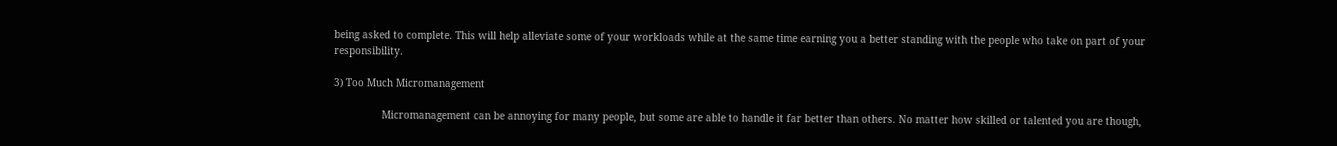being asked to complete. This will help alleviate some of your workloads while at the same time earning you a better standing with the people who take on part of your responsibility.

3) Too Much Micromanagement

                Micromanagement can be annoying for many people, but some are able to handle it far better than others. No matter how skilled or talented you are though,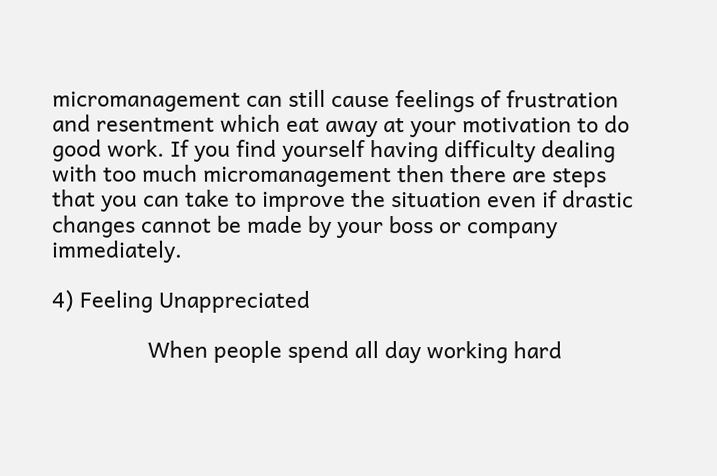micromanagement can still cause feelings of frustration and resentment which eat away at your motivation to do good work. If you find yourself having difficulty dealing with too much micromanagement then there are steps that you can take to improve the situation even if drastic changes cannot be made by your boss or company immediately.

4) Feeling Unappreciated

                When people spend all day working hard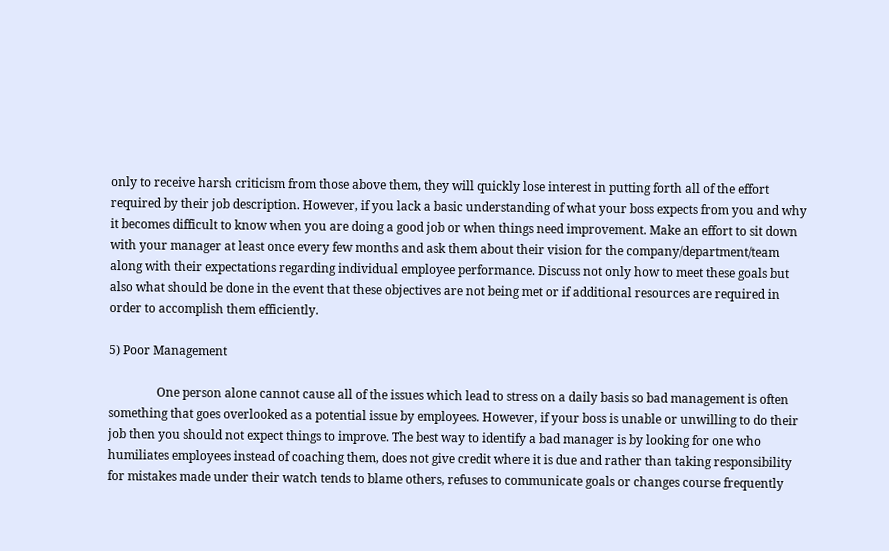only to receive harsh criticism from those above them, they will quickly lose interest in putting forth all of the effort required by their job description. However, if you lack a basic understanding of what your boss expects from you and why it becomes difficult to know when you are doing a good job or when things need improvement. Make an effort to sit down with your manager at least once every few months and ask them about their vision for the company/department/team along with their expectations regarding individual employee performance. Discuss not only how to meet these goals but also what should be done in the event that these objectives are not being met or if additional resources are required in order to accomplish them efficiently.

5) Poor Management

                One person alone cannot cause all of the issues which lead to stress on a daily basis so bad management is often something that goes overlooked as a potential issue by employees. However, if your boss is unable or unwilling to do their job then you should not expect things to improve. The best way to identify a bad manager is by looking for one who humiliates employees instead of coaching them, does not give credit where it is due and rather than taking responsibility for mistakes made under their watch tends to blame others, refuses to communicate goals or changes course frequently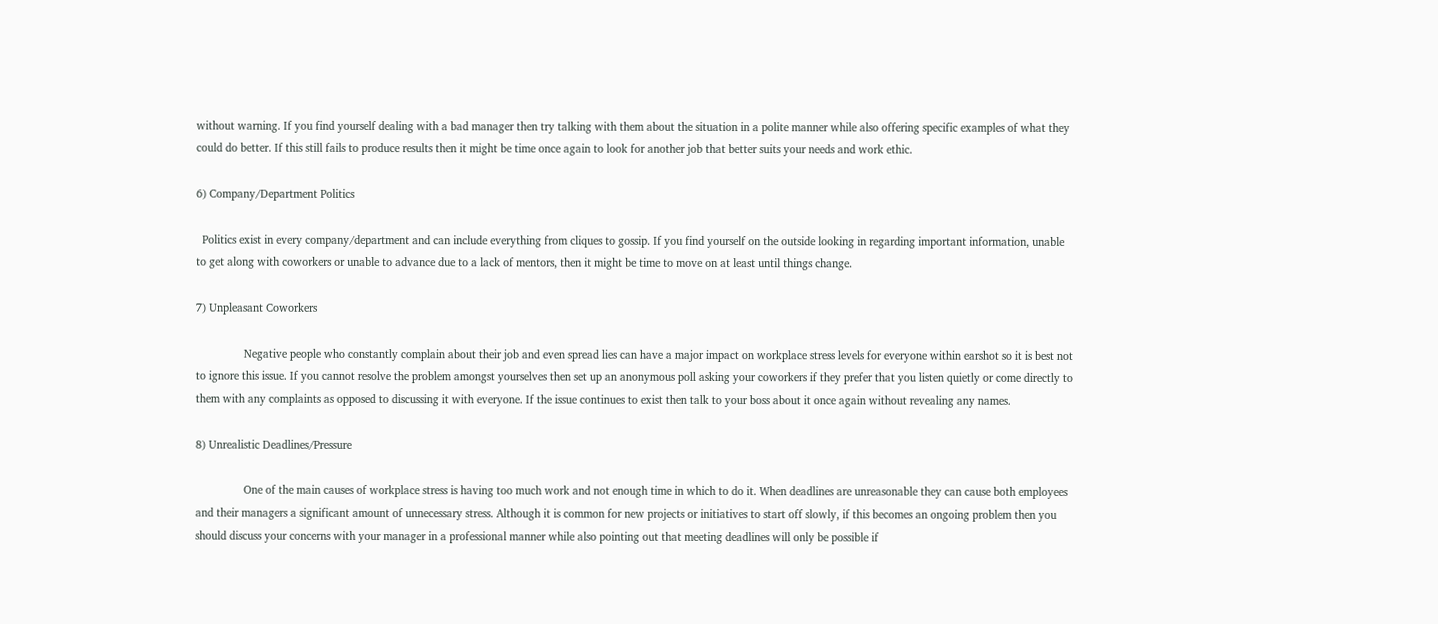without warning. If you find yourself dealing with a bad manager then try talking with them about the situation in a polite manner while also offering specific examples of what they could do better. If this still fails to produce results then it might be time once again to look for another job that better suits your needs and work ethic.

6) Company/Department Politics

  Politics exist in every company/department and can include everything from cliques to gossip. If you find yourself on the outside looking in regarding important information, unable to get along with coworkers or unable to advance due to a lack of mentors, then it might be time to move on at least until things change.

7) Unpleasant Coworkers

                Negative people who constantly complain about their job and even spread lies can have a major impact on workplace stress levels for everyone within earshot so it is best not to ignore this issue. If you cannot resolve the problem amongst yourselves then set up an anonymous poll asking your coworkers if they prefer that you listen quietly or come directly to them with any complaints as opposed to discussing it with everyone. If the issue continues to exist then talk to your boss about it once again without revealing any names.

8) Unrealistic Deadlines/Pressure

                One of the main causes of workplace stress is having too much work and not enough time in which to do it. When deadlines are unreasonable they can cause both employees and their managers a significant amount of unnecessary stress. Although it is common for new projects or initiatives to start off slowly, if this becomes an ongoing problem then you should discuss your concerns with your manager in a professional manner while also pointing out that meeting deadlines will only be possible if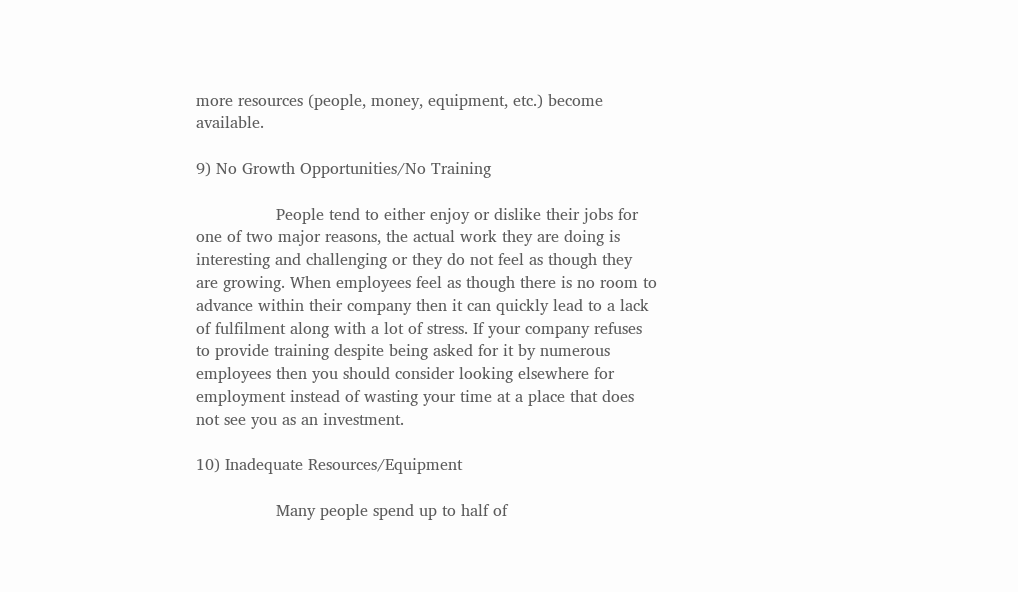more resources (people, money, equipment, etc.) become available.

9) No Growth Opportunities/No Training

                People tend to either enjoy or dislike their jobs for one of two major reasons, the actual work they are doing is interesting and challenging or they do not feel as though they are growing. When employees feel as though there is no room to advance within their company then it can quickly lead to a lack of fulfilment along with a lot of stress. If your company refuses to provide training despite being asked for it by numerous employees then you should consider looking elsewhere for employment instead of wasting your time at a place that does not see you as an investment.

10) Inadequate Resources/Equipment

                Many people spend up to half of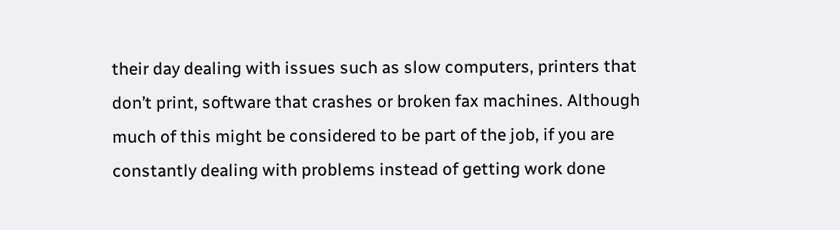their day dealing with issues such as slow computers, printers that don’t print, software that crashes or broken fax machines. Although much of this might be considered to be part of the job, if you are constantly dealing with problems instead of getting work done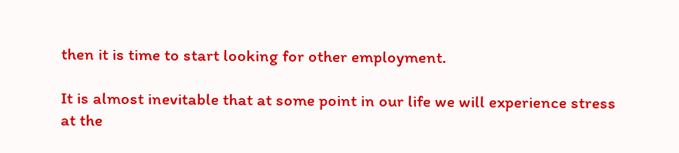then it is time to start looking for other employment.

It is almost inevitable that at some point in our life we will experience stress at the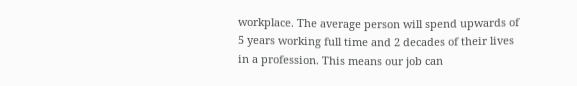workplace. The average person will spend upwards of 5 years working full time and 2 decades of their lives in a profession. This means our job can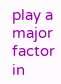play a major factor in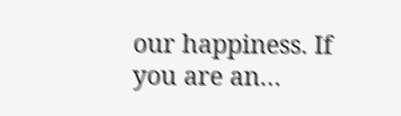our happiness. If you are an…